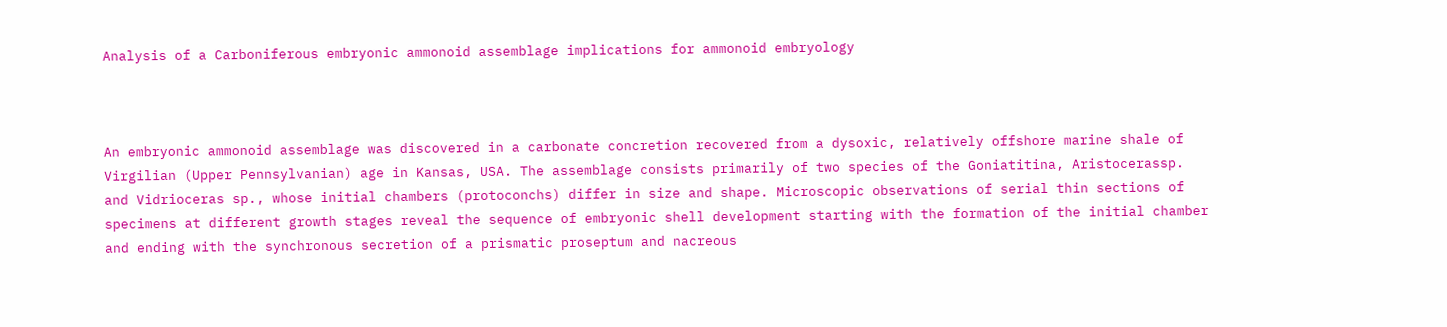Analysis of a Carboniferous embryonic ammonoid assemblage implications for ammonoid embryology



An embryonic ammonoid assemblage was discovered in a carbonate concretion recovered from a dysoxic, relatively offshore marine shale of Virgilian (Upper Pennsylvanian) age in Kansas, USA. The assemblage consists primarily of two species of the Goniatitina, Aristocerassp. and Vidrioceras sp., whose initial chambers (protoconchs) differ in size and shape. Microscopic observations of serial thin sections of specimens at different growth stages reveal the sequence of embryonic shell development starting with the formation of the initial chamber and ending with the synchronous secretion of a prismatic proseptum and nacreous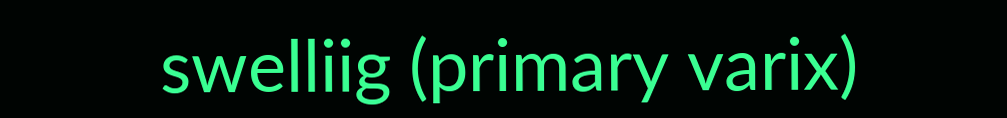swelliig (primary varix)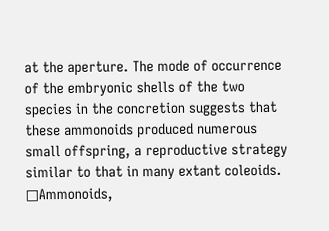at the aperture. The mode of occurrence of the embryonic shells of the two species in the concretion suggests that these ammonoids produced numerous small offspring, a reproductive strategy similar to that in many extant coleoids. □Ammonoids,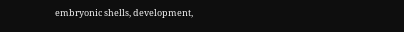embryonic shells, development,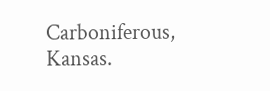Carboniferous, Kansas.